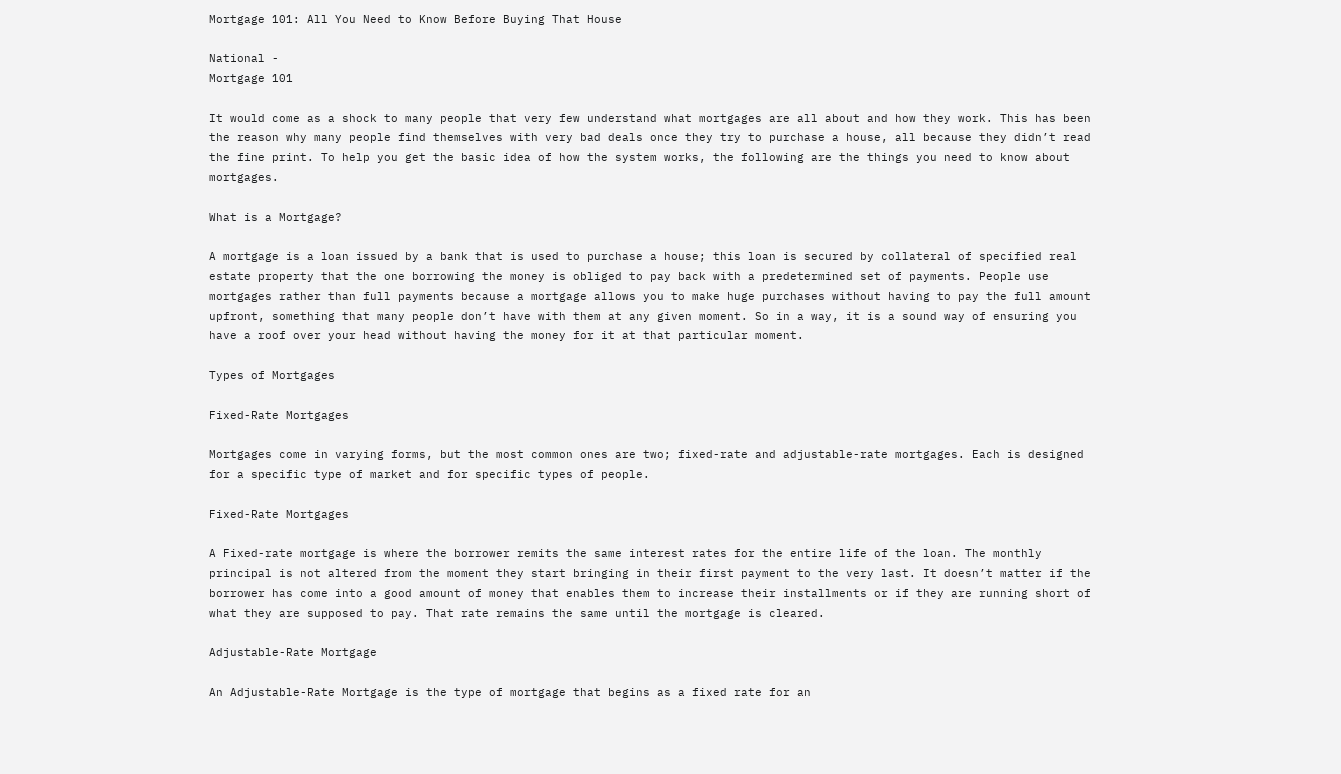Mortgage 101: All You Need to Know Before Buying That House

National -
Mortgage 101

It would come as a shock to many people that very few understand what mortgages are all about and how they work. This has been the reason why many people find themselves with very bad deals once they try to purchase a house, all because they didn’t read the fine print. To help you get the basic idea of how the system works, the following are the things you need to know about mortgages.

What is a Mortgage?

A mortgage is a loan issued by a bank that is used to purchase a house; this loan is secured by collateral of specified real estate property that the one borrowing the money is obliged to pay back with a predetermined set of payments. People use mortgages rather than full payments because a mortgage allows you to make huge purchases without having to pay the full amount upfront, something that many people don’t have with them at any given moment. So in a way, it is a sound way of ensuring you have a roof over your head without having the money for it at that particular moment.

Types of Mortgages

Fixed-Rate Mortgages

Mortgages come in varying forms, but the most common ones are two; fixed-rate and adjustable-rate mortgages. Each is designed for a specific type of market and for specific types of people.

Fixed-Rate Mortgages

A Fixed-rate mortgage is where the borrower remits the same interest rates for the entire life of the loan. The monthly principal is not altered from the moment they start bringing in their first payment to the very last. It doesn’t matter if the borrower has come into a good amount of money that enables them to increase their installments or if they are running short of what they are supposed to pay. That rate remains the same until the mortgage is cleared.

Adjustable-Rate Mortgage

An Adjustable-Rate Mortgage is the type of mortgage that begins as a fixed rate for an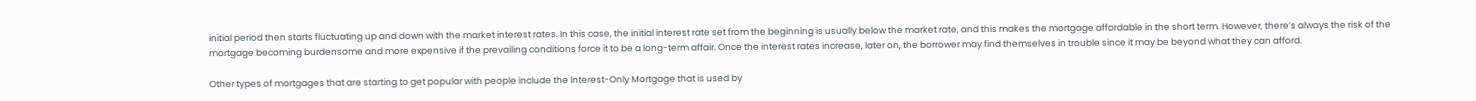initial period then starts fluctuating up and down with the market interest rates. In this case, the initial interest rate set from the beginning is usually below the market rate, and this makes the mortgage affordable in the short term. However, there’s always the risk of the mortgage becoming burdensome and more expensive if the prevailing conditions force it to be a long-term affair. Once the interest rates increase, later on, the borrower may find themselves in trouble since it may be beyond what they can afford.

Other types of mortgages that are starting to get popular with people include the Interest-Only Mortgage that is used by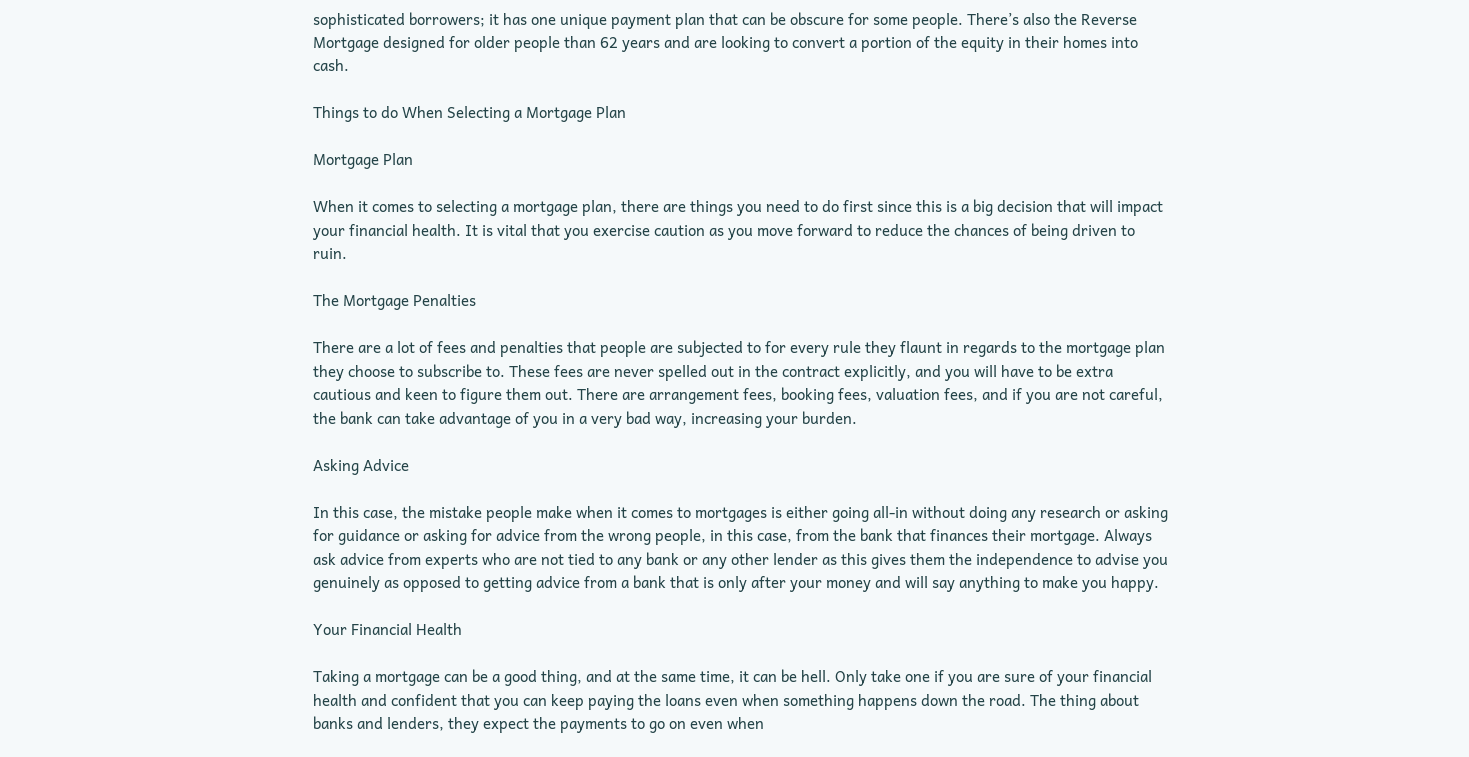sophisticated borrowers; it has one unique payment plan that can be obscure for some people. There’s also the Reverse Mortgage designed for older people than 62 years and are looking to convert a portion of the equity in their homes into cash.

Things to do When Selecting a Mortgage Plan

Mortgage Plan

When it comes to selecting a mortgage plan, there are things you need to do first since this is a big decision that will impact your financial health. It is vital that you exercise caution as you move forward to reduce the chances of being driven to ruin.

The Mortgage Penalties

There are a lot of fees and penalties that people are subjected to for every rule they flaunt in regards to the mortgage plan they choose to subscribe to. These fees are never spelled out in the contract explicitly, and you will have to be extra cautious and keen to figure them out. There are arrangement fees, booking fees, valuation fees, and if you are not careful, the bank can take advantage of you in a very bad way, increasing your burden.

Asking Advice

In this case, the mistake people make when it comes to mortgages is either going all-in without doing any research or asking for guidance or asking for advice from the wrong people, in this case, from the bank that finances their mortgage. Always ask advice from experts who are not tied to any bank or any other lender as this gives them the independence to advise you genuinely as opposed to getting advice from a bank that is only after your money and will say anything to make you happy.

Your Financial Health

Taking a mortgage can be a good thing, and at the same time, it can be hell. Only take one if you are sure of your financial health and confident that you can keep paying the loans even when something happens down the road. The thing about banks and lenders, they expect the payments to go on even when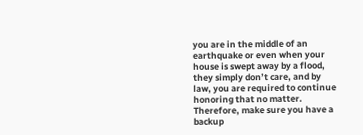you are in the middle of an earthquake or even when your house is swept away by a flood, they simply don’t care, and by law, you are required to continue honoring that no matter. Therefore, make sure you have a backup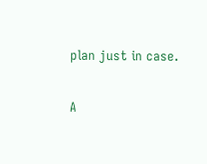plan just in case.


A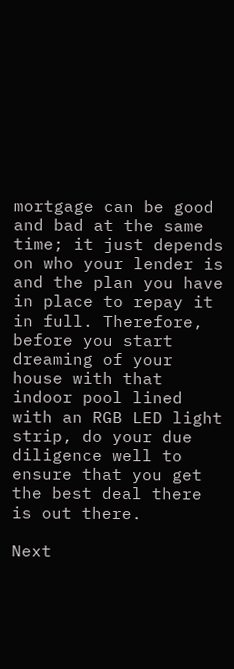mortgage can be good and bad at the same time; it just depends on who your lender is and the plan you have in place to repay it in full. Therefore, before you start dreaming of your house with that indoor pool lined with an RGB LED light strip, do your due diligence well to ensure that you get the best deal there is out there.

Next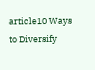article10 Ways to Diversify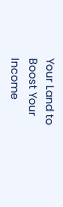Your Land to Boost Your Income